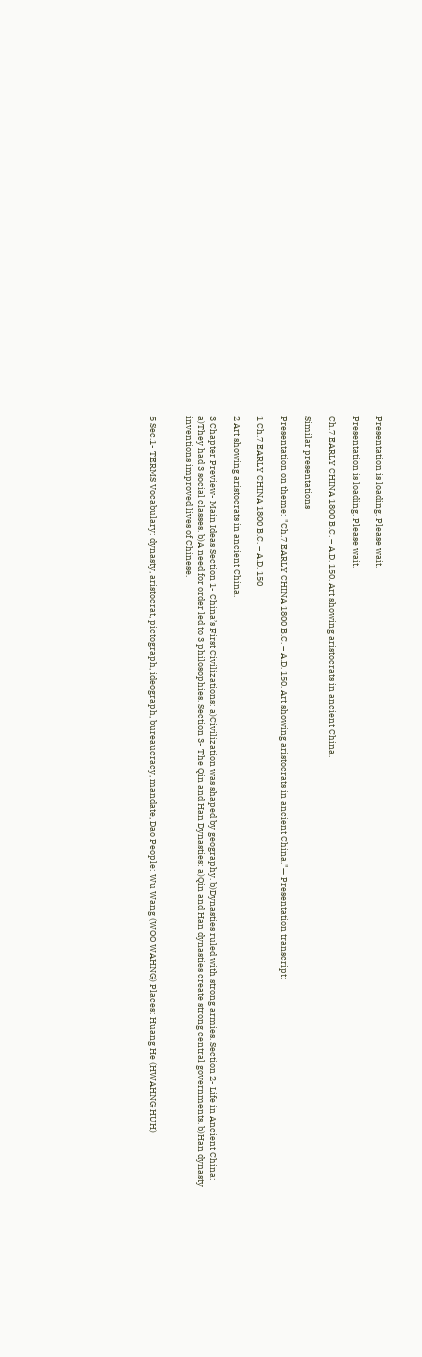Presentation is loading. Please wait.

Presentation is loading. Please wait.

Ch.7 EARLY CHINA 1800 B.C. – A.D. 150. Art showing aristocrats in ancient China.

Similar presentations

Presentation on theme: "Ch.7 EARLY CHINA 1800 B.C. – A.D. 150. Art showing aristocrats in ancient China."— Presentation transcript:

1 Ch.7 EARLY CHINA 1800 B.C. – A.D. 150

2 Art showing aristocrats in ancient China.

3 Chapter Preview- Main Ideas Section 1- China’s First Civilizations: a)Civilization was shaped by geography. b)Dynasties ruled with strong armies. Section 2- Life in Ancient China: a)They had 3 social classes. b)A need for order led to 3 philosophies. Section 3- The Qin and Han Dynasties: a)Qin and Han dynasties create strong central governments. b)Han dynasty inventions improved lives of Chinese.


5 Sec.1- TERMS Vocabulary: dynasty, aristocrat, pictograph, ideograph, bureaucracy, mandate, Dao People: Wu Wang (WOO WAHNG) Places: Huang He (HWAHNG HUH)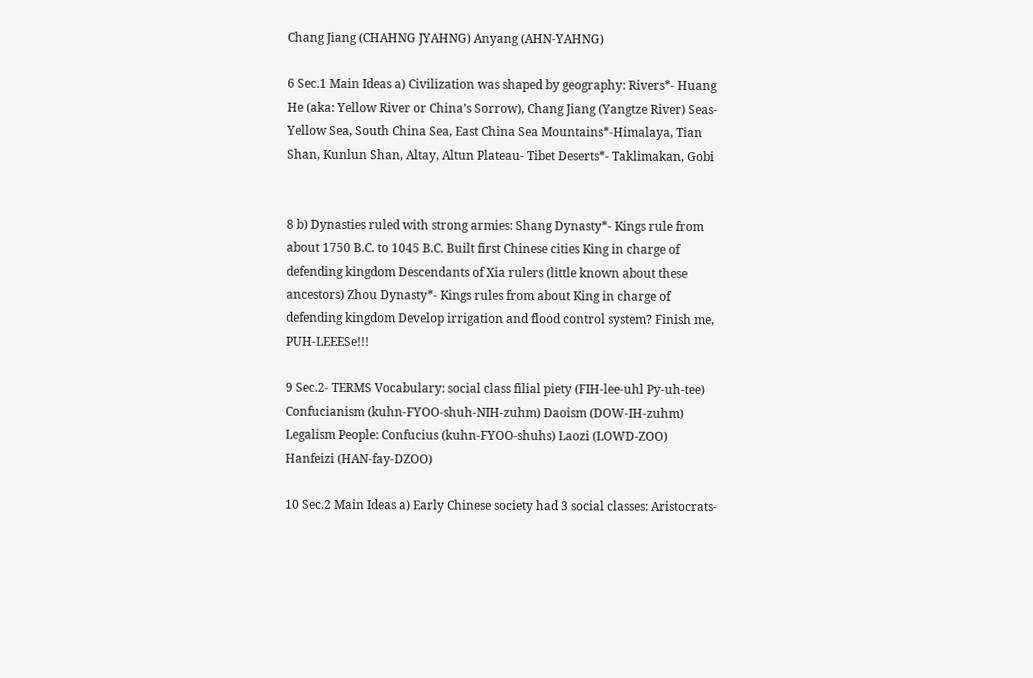Chang Jiang (CHAHNG JYAHNG) Anyang (AHN-YAHNG)

6 Sec.1 Main Ideas a) Civilization was shaped by geography: Rivers*- Huang He (aka: Yellow River or China’s Sorrow), Chang Jiang (Yangtze River) Seas- Yellow Sea, South China Sea, East China Sea Mountains*-Himalaya, Tian Shan, Kunlun Shan, Altay, Altun Plateau- Tibet Deserts*- Taklimakan, Gobi


8 b) Dynasties ruled with strong armies: Shang Dynasty*- Kings rule from about 1750 B.C. to 1045 B.C. Built first Chinese cities King in charge of defending kingdom Descendants of Xia rulers (little known about these ancestors) Zhou Dynasty*- Kings rules from about King in charge of defending kingdom Develop irrigation and flood control system? Finish me, PUH-LEEESe!!!

9 Sec.2- TERMS Vocabulary: social class filial piety (FIH-lee-uhl Py-uh-tee) Confucianism (kuhn-FYOO-shuh-NIH-zuhm) Daoism (DOW-IH-zuhm) Legalism People: Confucius (kuhn-FYOO-shuhs) Laozi (LOWD-ZOO) Hanfeizi (HAN-fay-DZOO)

10 Sec.2 Main Ideas a) Early Chinese society had 3 social classes: Aristocrats-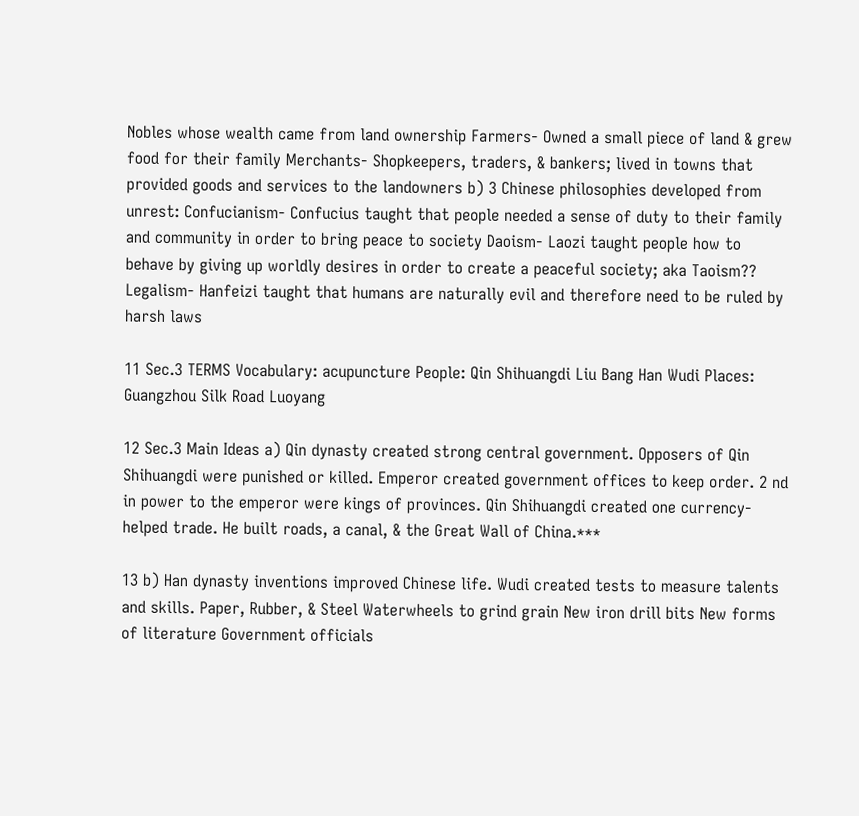Nobles whose wealth came from land ownership Farmers- Owned a small piece of land & grew food for their family Merchants- Shopkeepers, traders, & bankers; lived in towns that provided goods and services to the landowners b) 3 Chinese philosophies developed from unrest: Confucianism- Confucius taught that people needed a sense of duty to their family and community in order to bring peace to society Daoism- Laozi taught people how to behave by giving up worldly desires in order to create a peaceful society; aka Taoism?? Legalism- Hanfeizi taught that humans are naturally evil and therefore need to be ruled by harsh laws

11 Sec.3 TERMS Vocabulary: acupuncture People: Qin Shihuangdi Liu Bang Han Wudi Places: Guangzhou Silk Road Luoyang

12 Sec.3 Main Ideas a) Qin dynasty created strong central government. Opposers of Qin Shihuangdi were punished or killed. Emperor created government offices to keep order. 2 nd in power to the emperor were kings of provinces. Qin Shihuangdi created one currency- helped trade. He built roads, a canal, & the Great Wall of China.***

13 b) Han dynasty inventions improved Chinese life. Wudi created tests to measure talents and skills. Paper, Rubber, & Steel Waterwheels to grind grain New iron drill bits New forms of literature Government officials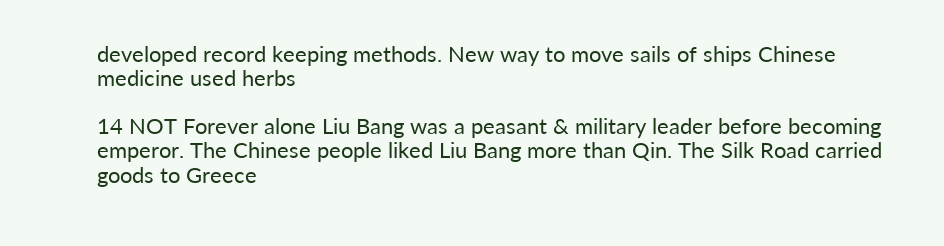developed record keeping methods. New way to move sails of ships Chinese medicine used herbs

14 NOT Forever alone Liu Bang was a peasant & military leader before becoming emperor. The Chinese people liked Liu Bang more than Qin. The Silk Road carried goods to Greece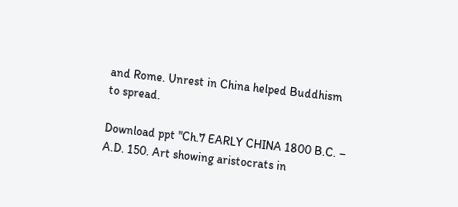and Rome. Unrest in China helped Buddhism to spread.

Download ppt "Ch.7 EARLY CHINA 1800 B.C. – A.D. 150. Art showing aristocrats in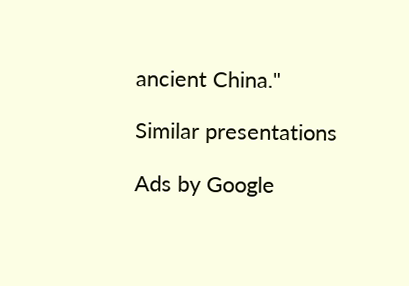ancient China."

Similar presentations

Ads by Google